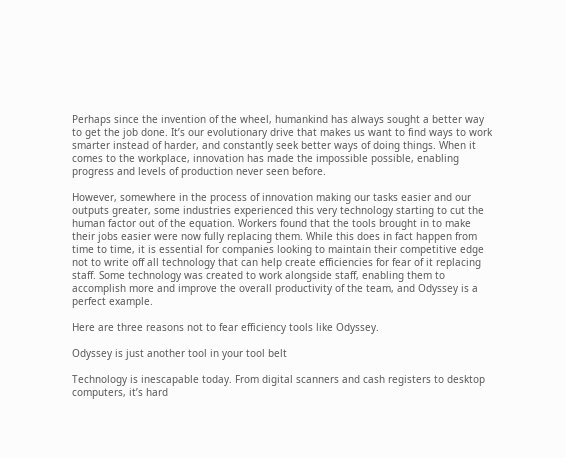Perhaps since the invention of the wheel, humankind has always sought a better way to get the job done. It’s our evolutionary drive that makes us want to find ways to work smarter instead of harder, and constantly seek better ways of doing things. When it comes to the workplace, innovation has made the impossible possible, enabling progress and levels of production never seen before.

However, somewhere in the process of innovation making our tasks easier and our outputs greater, some industries experienced this very technology starting to cut the human factor out of the equation. Workers found that the tools brought in to make their jobs easier were now fully replacing them. While this does in fact happen from time to time, it is essential for companies looking to maintain their competitive edge not to write off all technology that can help create efficiencies for fear of it replacing staff. Some technology was created to work alongside staff, enabling them to accomplish more and improve the overall productivity of the team, and Odyssey is a perfect example.

Here are three reasons not to fear efficiency tools like Odyssey.

Odyssey is just another tool in your tool belt

Technology is inescapable today. From digital scanners and cash registers to desktop computers, it’s hard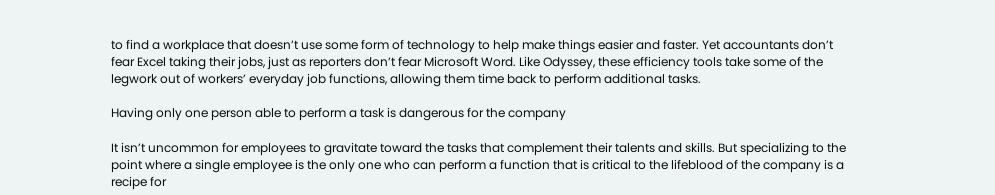to find a workplace that doesn’t use some form of technology to help make things easier and faster. Yet accountants don’t fear Excel taking their jobs, just as reporters don’t fear Microsoft Word. Like Odyssey, these efficiency tools take some of the legwork out of workers’ everyday job functions, allowing them time back to perform additional tasks.

Having only one person able to perform a task is dangerous for the company

It isn’t uncommon for employees to gravitate toward the tasks that complement their talents and skills. But specializing to the point where a single employee is the only one who can perform a function that is critical to the lifeblood of the company is a recipe for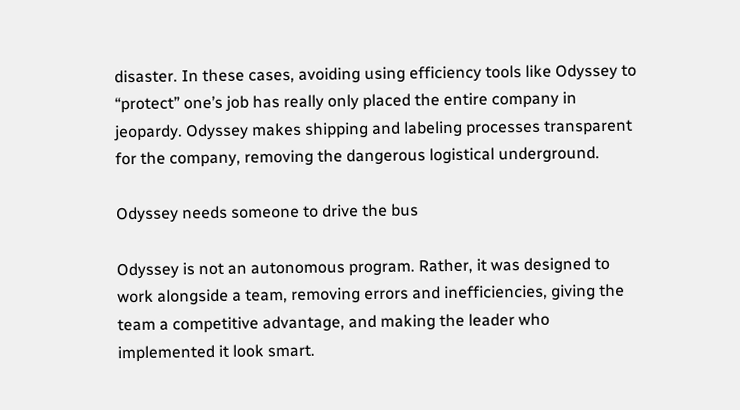disaster. In these cases, avoiding using efficiency tools like Odyssey to “protect” one’s job has really only placed the entire company in jeopardy. Odyssey makes shipping and labeling processes transparent for the company, removing the dangerous logistical underground.

Odyssey needs someone to drive the bus

Odyssey is not an autonomous program. Rather, it was designed to work alongside a team, removing errors and inefficiencies, giving the team a competitive advantage, and making the leader who implemented it look smart.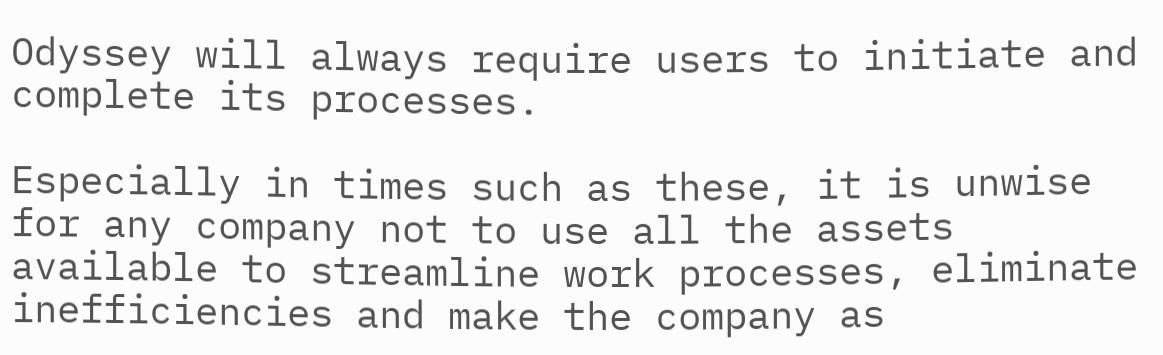Odyssey will always require users to initiate and complete its processes.

Especially in times such as these, it is unwise for any company not to use all the assets available to streamline work processes, eliminate inefficiencies and make the company as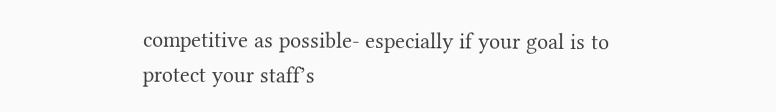competitive as possible- especially if your goal is to protect your staff’s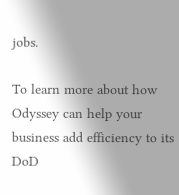jobs.

To learn more about how Odyssey can help your business add efficiency to its DoD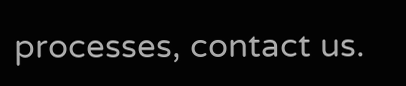processes, contact us.